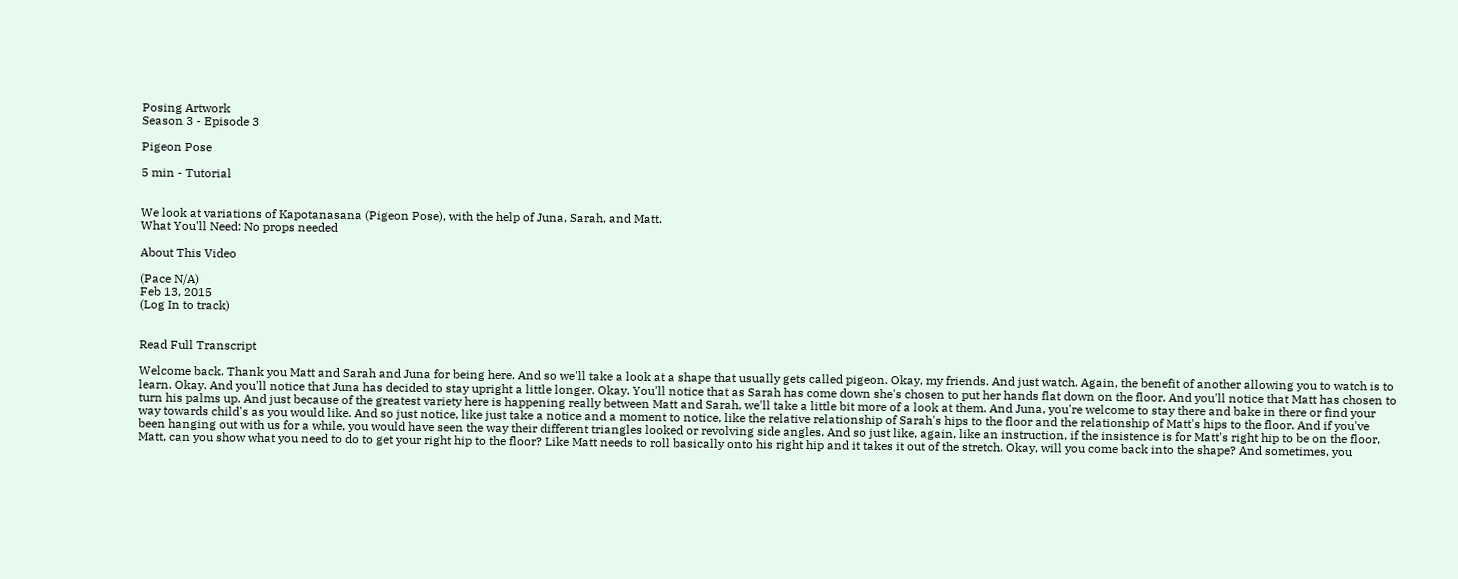Posing Artwork
Season 3 - Episode 3

Pigeon Pose

5 min - Tutorial


We look at variations of Kapotanasana (Pigeon Pose), with the help of Juna, Sarah, and Matt.
What You'll Need: No props needed

About This Video

(Pace N/A)
Feb 13, 2015
(Log In to track)


Read Full Transcript

Welcome back. Thank you Matt and Sarah and Juna for being here. And so we'll take a look at a shape that usually gets called pigeon. Okay, my friends. And just watch. Again, the benefit of another allowing you to watch is to learn. Okay. And you'll notice that Juna has decided to stay upright a little longer. Okay. You'll notice that as Sarah has come down she's chosen to put her hands flat down on the floor. And you'll notice that Matt has chosen to turn his palms up. And just because of the greatest variety here is happening really between Matt and Sarah, we'll take a little bit more of a look at them. And Juna, you're welcome to stay there and bake in there or find your way towards child's as you would like. And so just notice, like just take a notice and a moment to notice, like the relative relationship of Sarah's hips to the floor and the relationship of Matt's hips to the floor. And if you've been hanging out with us for a while, you would have seen the way their different triangles looked or revolving side angles. And so just like, again, like an instruction, if the insistence is for Matt's right hip to be on the floor, Matt, can you show what you need to do to get your right hip to the floor? Like Matt needs to roll basically onto his right hip and it takes it out of the stretch. Okay, will you come back into the shape? And sometimes, you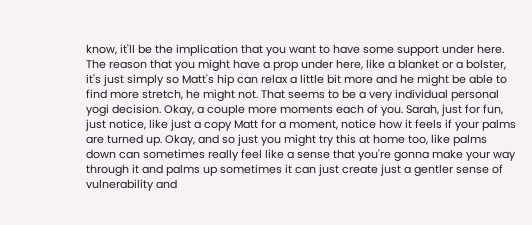know, it'll be the implication that you want to have some support under here. The reason that you might have a prop under here, like a blanket or a bolster, it's just simply so Matt's hip can relax a little bit more and he might be able to find more stretch, he might not. That seems to be a very individual personal yogi decision. Okay, a couple more moments each of you. Sarah, just for fun, just notice, like just a copy Matt for a moment, notice how it feels if your palms are turned up. Okay, and so just you might try this at home too, like palms down can sometimes really feel like a sense that you're gonna make your way through it and palms up sometimes it can just create just a gentler sense of vulnerability and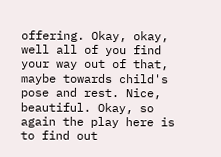offering. Okay, okay, well all of you find your way out of that, maybe towards child's pose and rest. Nice, beautiful. Okay, so again the play here is to find out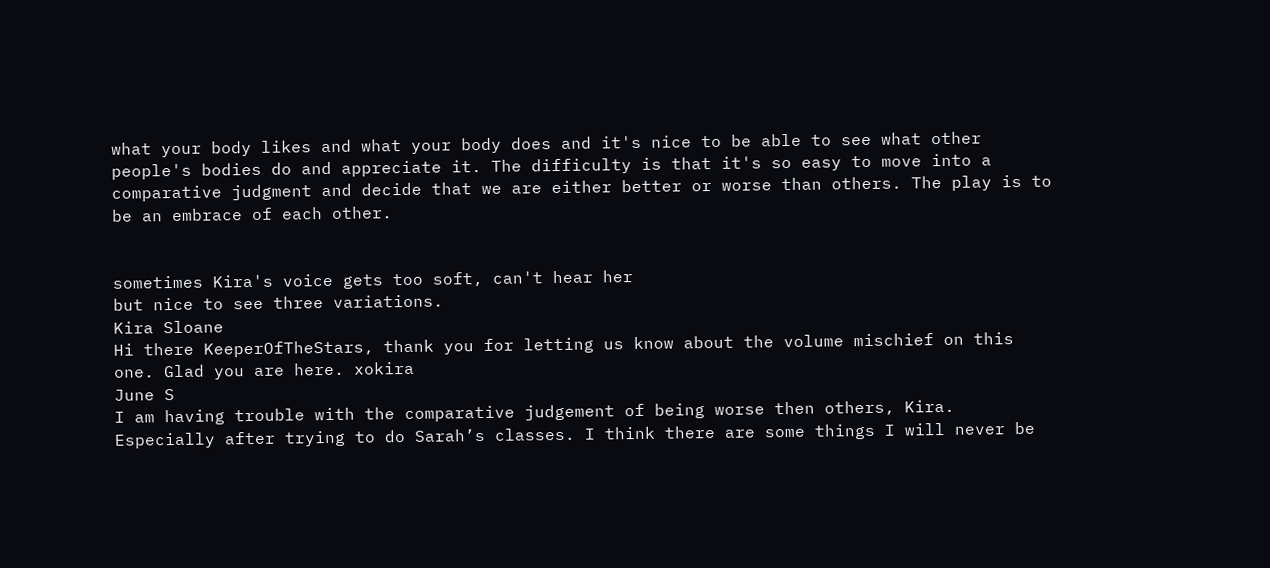what your body likes and what your body does and it's nice to be able to see what other people's bodies do and appreciate it. The difficulty is that it's so easy to move into a comparative judgment and decide that we are either better or worse than others. The play is to be an embrace of each other.


sometimes Kira's voice gets too soft, can't hear her
but nice to see three variations.
Kira Sloane
Hi there KeeperOfTheStars, thank you for letting us know about the volume mischief on this one. Glad you are here. xokira
June S
I am having trouble with the comparative judgement of being worse then others, Kira. Especially after trying to do Sarah’s classes. I think there are some things I will never be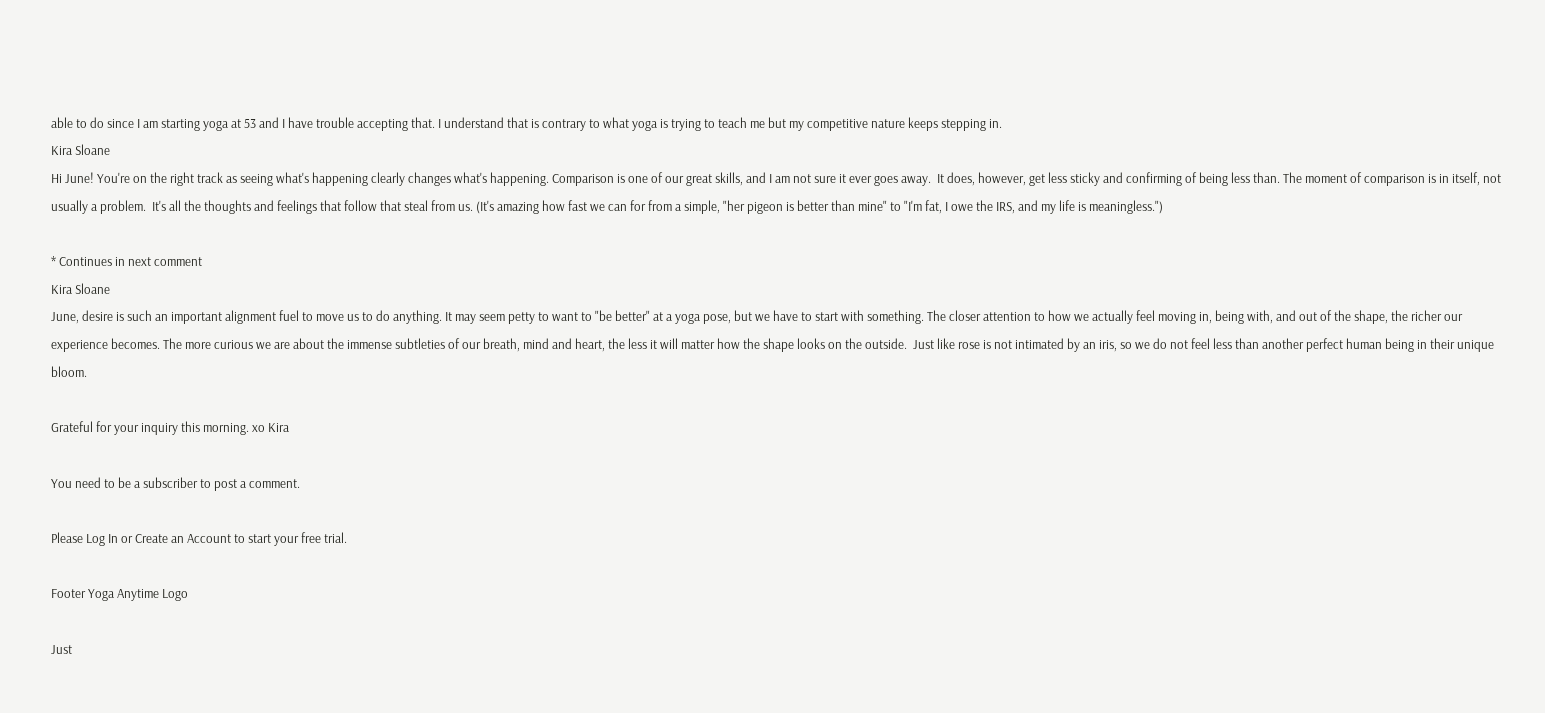able to do since I am starting yoga at 53 and I have trouble accepting that. I understand that is contrary to what yoga is trying to teach me but my competitive nature keeps stepping in.
Kira Sloane
Hi June! You're on the right track as seeing what's happening clearly changes what's happening. Comparison is one of our great skills, and I am not sure it ever goes away.  It does, however, get less sticky and confirming of being less than. The moment of comparison is in itself, not usually a problem.  It's all the thoughts and feelings that follow that steal from us. (It's amazing how fast we can for from a simple, "her pigeon is better than mine" to "I'm fat, I owe the IRS, and my life is meaningless.")

* Continues in next comment
Kira Sloane
June, desire is such an important alignment fuel to move us to do anything. It may seem petty to want to "be better" at a yoga pose, but we have to start with something. The closer attention to how we actually feel moving in, being with, and out of the shape, the richer our experience becomes. The more curious we are about the immense subtleties of our breath, mind and heart, the less it will matter how the shape looks on the outside.  Just like rose is not intimated by an iris, so we do not feel less than another perfect human being in their unique bloom.

Grateful for your inquiry this morning. xo Kira

You need to be a subscriber to post a comment.

Please Log In or Create an Account to start your free trial.

Footer Yoga Anytime Logo

Just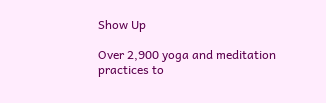Show Up

Over 2,900 yoga and meditation practices to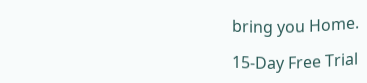bring you Home.

15-Day Free Trial